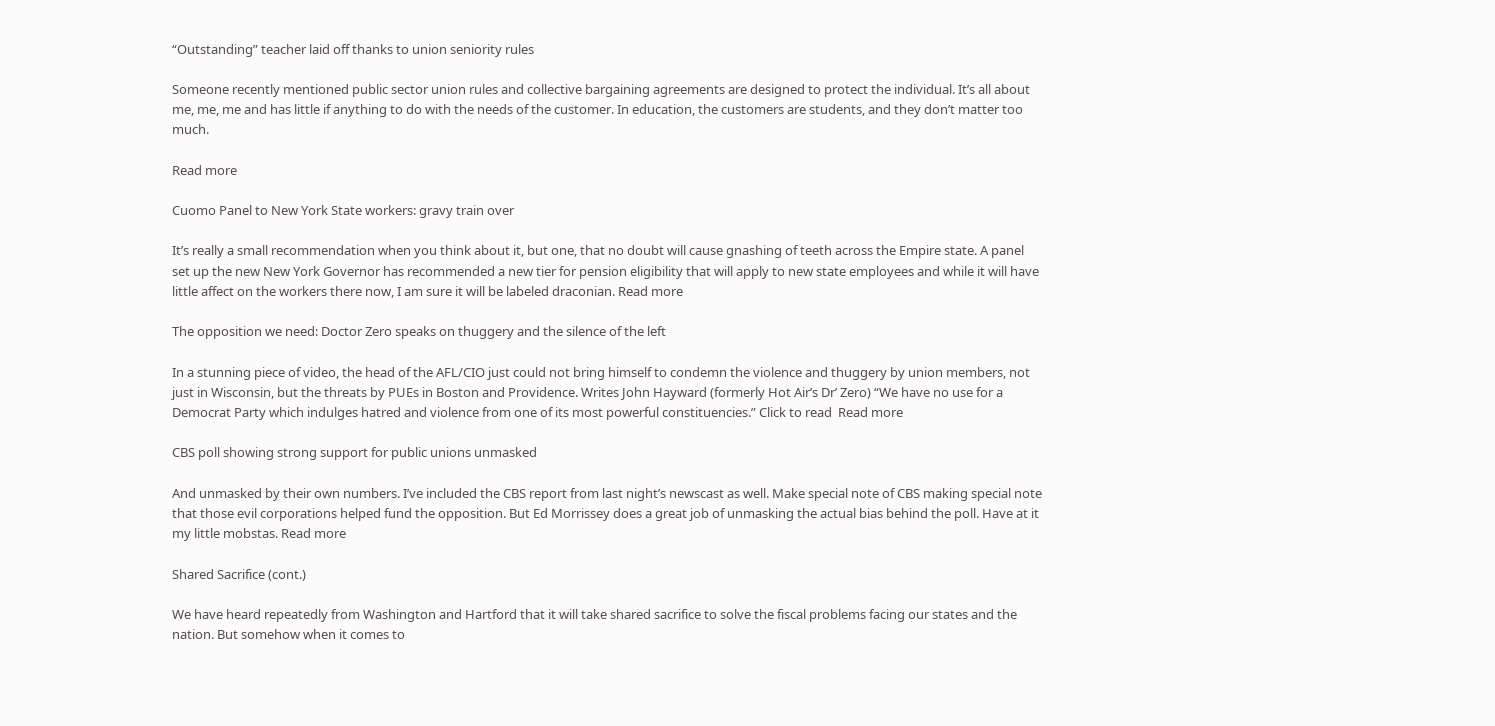“Outstanding” teacher laid off thanks to union seniority rules

Someone recently mentioned public sector union rules and collective bargaining agreements are designed to protect the individual. It’s all about me, me, me and has little if anything to do with the needs of the customer. In education, the customers are students, and they don’t matter too much.

Read more

Cuomo Panel to New York State workers: gravy train over

It’s really a small recommendation when you think about it, but one, that no doubt will cause gnashing of teeth across the Empire state. A panel set up the new New York Governor has recommended a new tier for pension eligibility that will apply to new state employees and while it will have little affect on the workers there now, I am sure it will be labeled draconian. Read more

The opposition we need: Doctor Zero speaks on thuggery and the silence of the left

In a stunning piece of video, the head of the AFL/CIO just could not bring himself to condemn the violence and thuggery by union members, not just in Wisconsin, but the threats by PUEs in Boston and Providence. Writes John Hayward (formerly Hot Air’s Dr’ Zero) “We have no use for a Democrat Party which indulges hatred and violence from one of its most powerful constituencies.” Click to read  Read more

CBS poll showing strong support for public unions unmasked

And unmasked by their own numbers. I’ve included the CBS report from last night’s newscast as well. Make special note of CBS making special note that those evil corporations helped fund the opposition. But Ed Morrissey does a great job of unmasking the actual bias behind the poll. Have at it my little mobstas. Read more

Shared Sacrifice (cont.)

We have heard repeatedly from Washington and Hartford that it will take shared sacrifice to solve the fiscal problems facing our states and the nation. But somehow when it comes to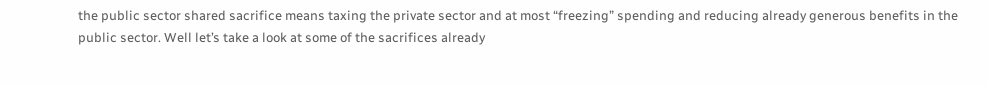the public sector shared sacrifice means taxing the private sector and at most “freezing” spending and reducing already generous benefits in the public sector. Well let’s take a look at some of the sacrifices already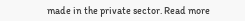made in the private sector. Read more